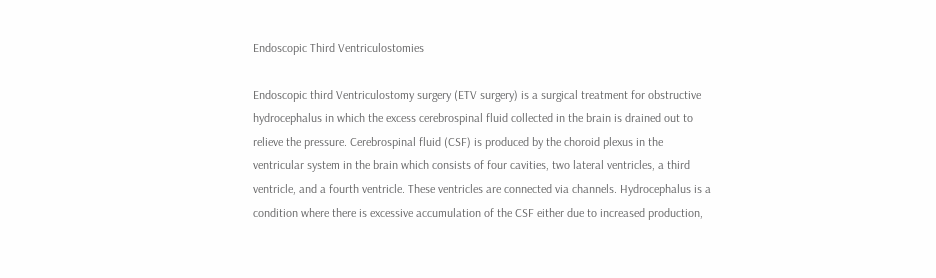Endoscopic Third Ventriculostomies

Endoscopic third Ventriculostomy surgery (ETV surgery) is a surgical treatment for obstructive hydrocephalus in which the excess cerebrospinal fluid collected in the brain is drained out to relieve the pressure. Cerebrospinal fluid (CSF) is produced by the choroid plexus in the ventricular system in the brain which consists of four cavities, two lateral ventricles, a third ventricle, and a fourth ventricle. These ventricles are connected via channels. Hydrocephalus is a condition where there is excessive accumulation of the CSF either due to increased production,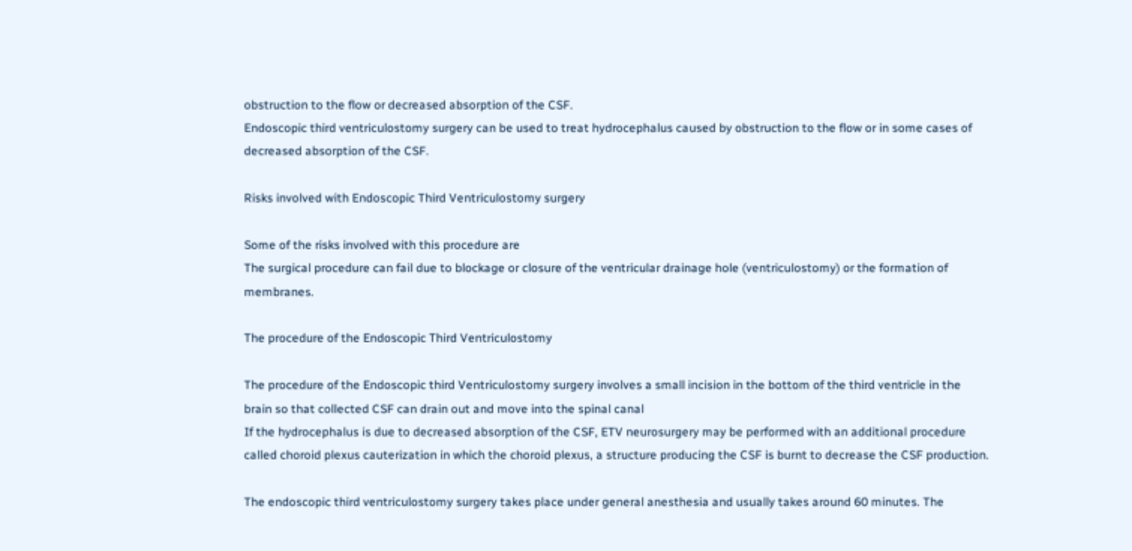obstruction to the flow or decreased absorption of the CSF.
Endoscopic third ventriculostomy surgery can be used to treat hydrocephalus caused by obstruction to the flow or in some cases of decreased absorption of the CSF.

Risks involved with Endoscopic Third Ventriculostomy surgery

Some of the risks involved with this procedure are
The surgical procedure can fail due to blockage or closure of the ventricular drainage hole (ventriculostomy) or the formation of membranes.

The procedure of the Endoscopic Third Ventriculostomy

The procedure of the Endoscopic third Ventriculostomy surgery involves a small incision in the bottom of the third ventricle in the brain so that collected CSF can drain out and move into the spinal canal
If the hydrocephalus is due to decreased absorption of the CSF, ETV neurosurgery may be performed with an additional procedure called choroid plexus cauterization in which the choroid plexus, a structure producing the CSF is burnt to decrease the CSF production.

The endoscopic third ventriculostomy surgery takes place under general anesthesia and usually takes around 60 minutes. The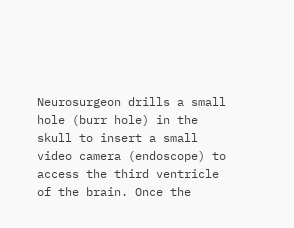Neurosurgeon drills a small hole (burr hole) in the skull to insert a small video camera (endoscope) to access the third ventricle of the brain. Once the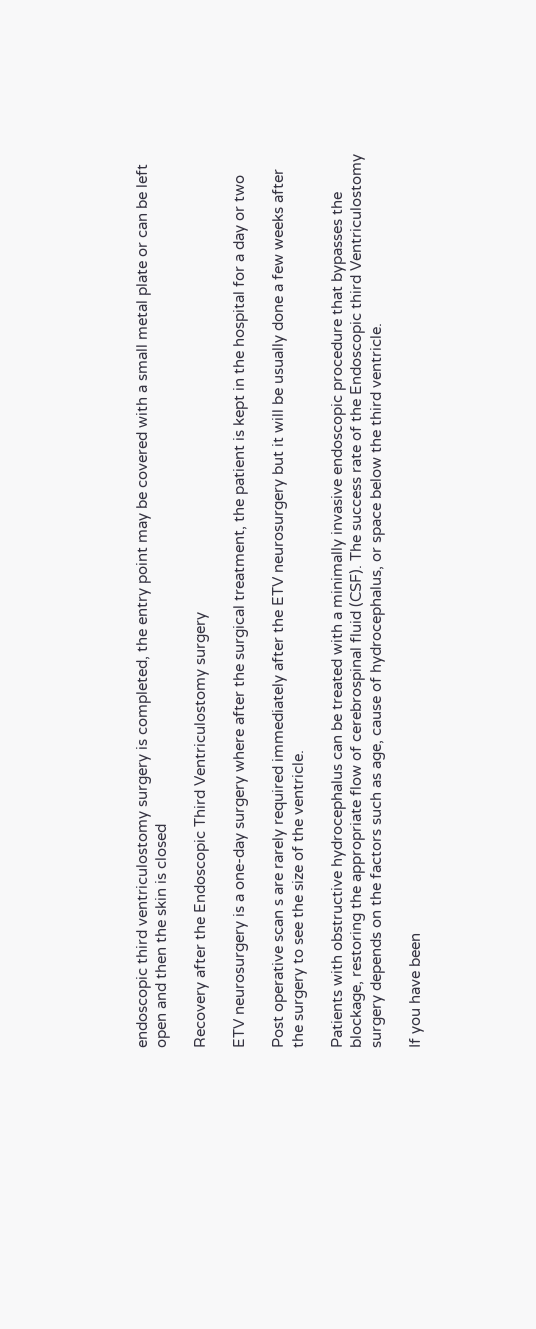endoscopic third ventriculostomy surgery is completed, the entry point may be covered with a small metal plate or can be left open and then the skin is closed

Recovery after the Endoscopic Third Ventriculostomy surgery

ETV neurosurgery is a one-day surgery where after the surgical treatment, the patient is kept in the hospital for a day or two

Post operative scan s are rarely required immediately after the ETV neurosurgery but it will be usually done a few weeks after the surgery to see the size of the ventricle.

Patients with obstructive hydrocephalus can be treated with a minimally invasive endoscopic procedure that bypasses the blockage, restoring the appropriate flow of cerebrospinal fluid (CSF). The success rate of the Endoscopic third Ventriculostomy surgery depends on the factors such as age, cause of hydrocephalus, or space below the third ventricle.

If you have been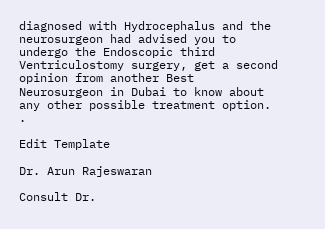diagnosed with Hydrocephalus and the neurosurgeon had advised you to undergo the Endoscopic third Ventriculostomy surgery, get a second opinion from another Best Neurosurgeon in Dubai to know about any other possible treatment option. .

Edit Template

Dr. Arun Rajeswaran

Consult Dr.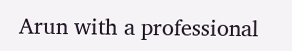Arun with a professional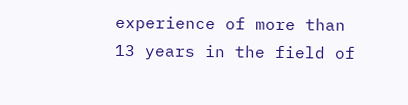experience of more than 13 years in the field of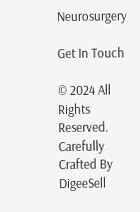Neurosurgery

Get In Touch

© 2024 All Rights Reserved.
Carefully Crafted By DigeeSell